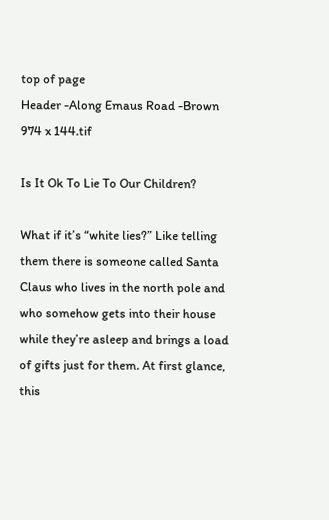top of page
Header -Along Emaus Road -Brown 974 x 144.tif

Is It Ok To Lie To Our Children?

What if it’s “white lies?” Like telling them there is someone called Santa Claus who lives in the north pole and who somehow gets into their house while they’re asleep and brings a load of gifts just for them. At first glance, this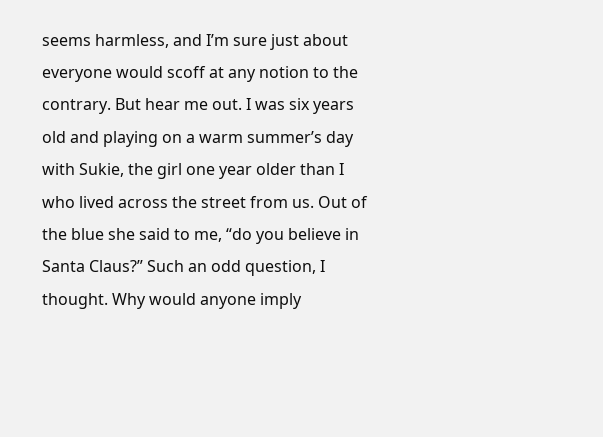seems harmless, and I’m sure just about everyone would scoff at any notion to the contrary. But hear me out. I was six years old and playing on a warm summer’s day with Sukie, the girl one year older than I who lived across the street from us. Out of the blue she said to me, “do you believe in Santa Claus?” Such an odd question, I thought. Why would anyone imply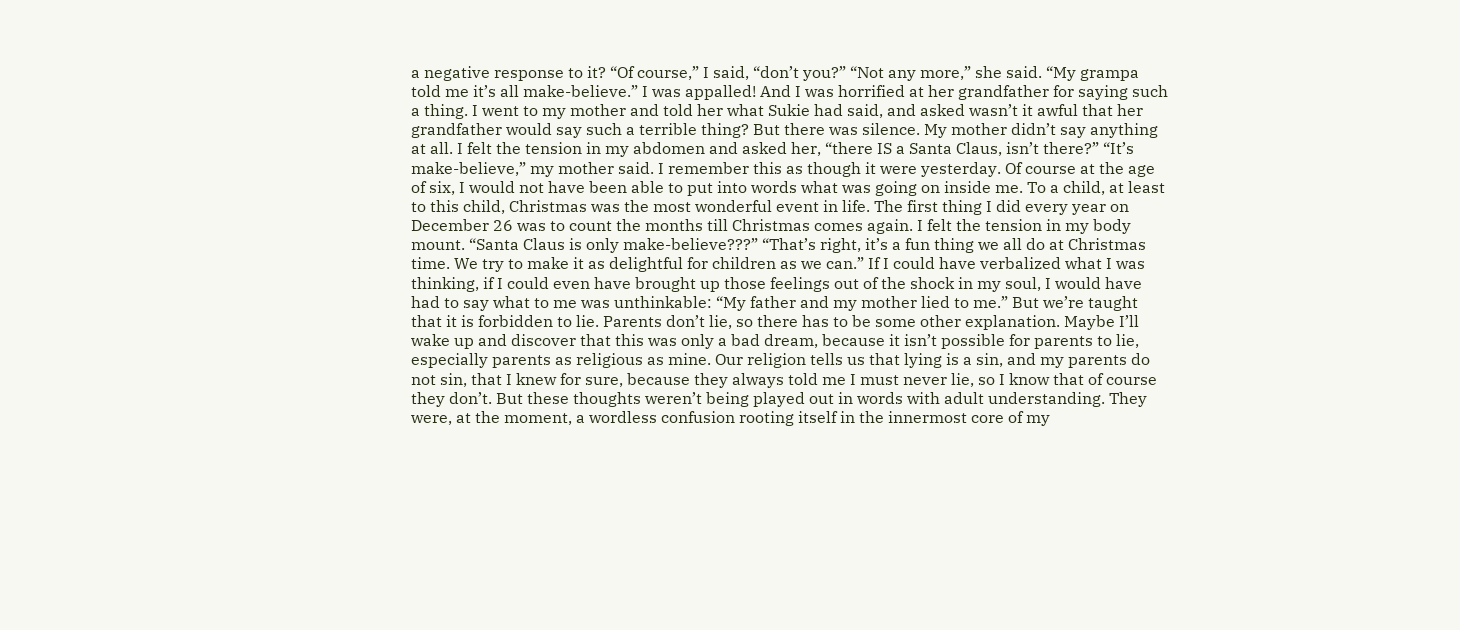a negative response to it? “Of course,” I said, “don’t you?” “Not any more,” she said. “My grampa told me it’s all make-believe.” I was appalled! And I was horrified at her grandfather for saying such a thing. I went to my mother and told her what Sukie had said, and asked wasn’t it awful that her grandfather would say such a terrible thing? But there was silence. My mother didn’t say anything at all. I felt the tension in my abdomen and asked her, “there IS a Santa Claus, isn’t there?” “It’s make-believe,” my mother said. I remember this as though it were yesterday. Of course at the age of six, I would not have been able to put into words what was going on inside me. To a child, at least to this child, Christmas was the most wonderful event in life. The first thing I did every year on December 26 was to count the months till Christmas comes again. I felt the tension in my body mount. “Santa Claus is only make-believe???” “That’s right, it’s a fun thing we all do at Christmas time. We try to make it as delightful for children as we can.” If I could have verbalized what I was thinking, if I could even have brought up those feelings out of the shock in my soul, I would have had to say what to me was unthinkable: “My father and my mother lied to me.” But we’re taught that it is forbidden to lie. Parents don’t lie, so there has to be some other explanation. Maybe I’ll wake up and discover that this was only a bad dream, because it isn’t possible for parents to lie, especially parents as religious as mine. Our religion tells us that lying is a sin, and my parents do not sin, that I knew for sure, because they always told me I must never lie, so I know that of course they don’t. But these thoughts weren’t being played out in words with adult understanding. They were, at the moment, a wordless confusion rooting itself in the innermost core of my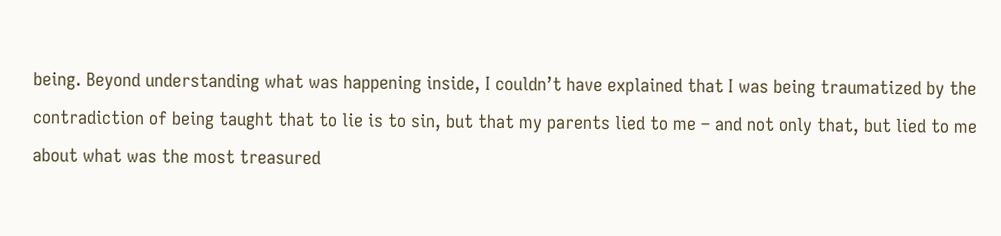being. Beyond understanding what was happening inside, I couldn’t have explained that I was being traumatized by the contradiction of being taught that to lie is to sin, but that my parents lied to me – and not only that, but lied to me about what was the most treasured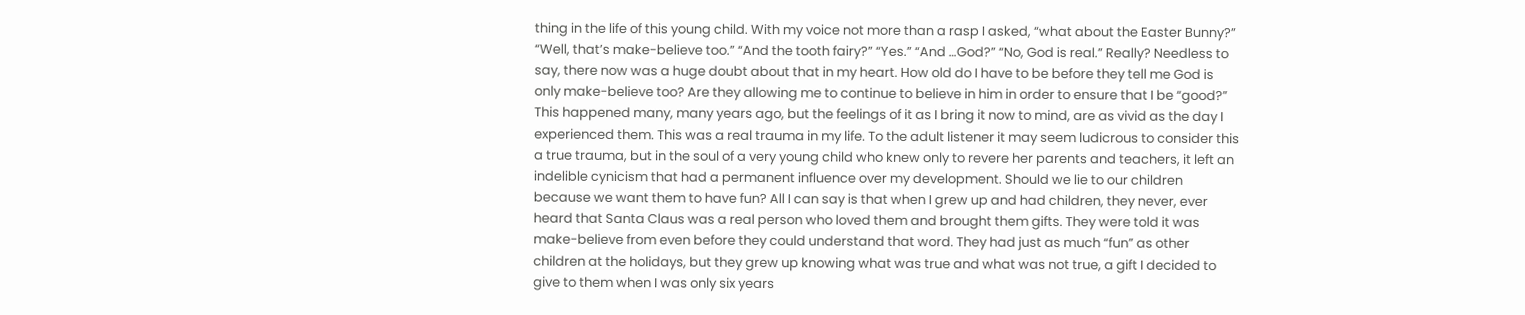thing in the life of this young child. With my voice not more than a rasp I asked, “what about the Easter Bunny?” “Well, that’s make-believe too.” “And the tooth fairy?” “Yes.” “And …God?” “No, God is real.” Really? Needless to say, there now was a huge doubt about that in my heart. How old do I have to be before they tell me God is only make-believe too? Are they allowing me to continue to believe in him in order to ensure that I be “good?” This happened many, many years ago, but the feelings of it as I bring it now to mind, are as vivid as the day I experienced them. This was a real trauma in my life. To the adult listener it may seem ludicrous to consider this a true trauma, but in the soul of a very young child who knew only to revere her parents and teachers, it left an indelible cynicism that had a permanent influence over my development. Should we lie to our children because we want them to have fun? All I can say is that when I grew up and had children, they never, ever heard that Santa Claus was a real person who loved them and brought them gifts. They were told it was make-believe from even before they could understand that word. They had just as much “fun” as other children at the holidays, but they grew up knowing what was true and what was not true, a gift I decided to give to them when I was only six years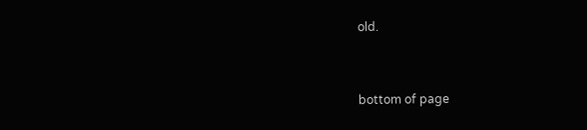old.


bottom of page